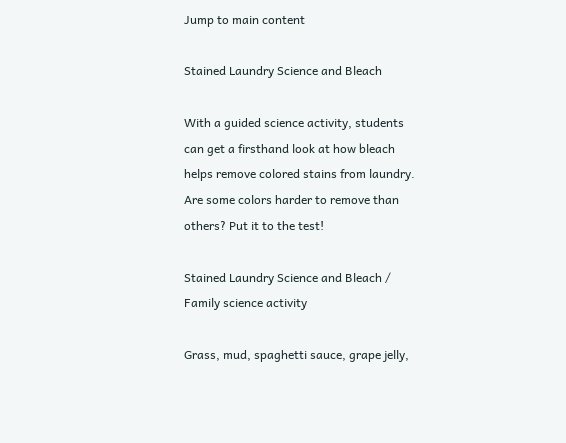Jump to main content

Stained Laundry Science and Bleach

With a guided science activity, students can get a firsthand look at how bleach helps remove colored stains from laundry. Are some colors harder to remove than others? Put it to the test!

Stained Laundry Science and Bleach / Family science activity

Grass, mud, spaghetti sauce, grape jelly,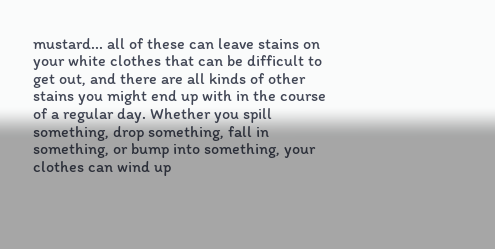mustard... all of these can leave stains on your white clothes that can be difficult to get out, and there are all kinds of other stains you might end up with in the course of a regular day. Whether you spill something, drop something, fall in something, or bump into something, your clothes can wind up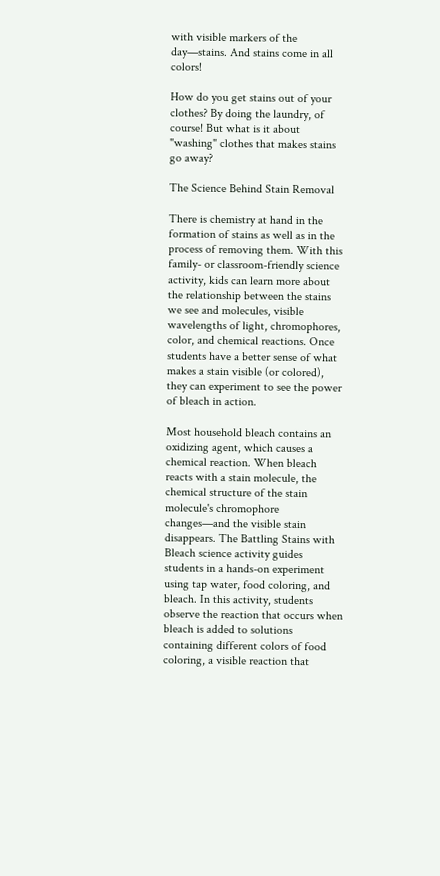with visible markers of the day—stains. And stains come in all colors!

How do you get stains out of your clothes? By doing the laundry, of course! But what is it about "washing" clothes that makes stains go away?

The Science Behind Stain Removal

There is chemistry at hand in the formation of stains as well as in the process of removing them. With this family- or classroom-friendly science activity, kids can learn more about the relationship between the stains we see and molecules, visible wavelengths of light, chromophores, color, and chemical reactions. Once students have a better sense of what makes a stain visible (or colored), they can experiment to see the power of bleach in action.

Most household bleach contains an oxidizing agent, which causes a chemical reaction. When bleach reacts with a stain molecule, the chemical structure of the stain molecule's chromophore changes—and the visible stain disappears. The Battling Stains with Bleach science activity guides students in a hands-on experiment using tap water, food coloring, and bleach. In this activity, students observe the reaction that occurs when bleach is added to solutions containing different colors of food coloring, a visible reaction that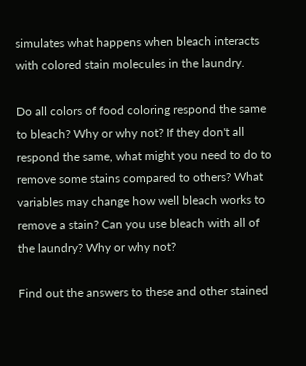simulates what happens when bleach interacts with colored stain molecules in the laundry.

Do all colors of food coloring respond the same to bleach? Why or why not? If they don't all respond the same, what might you need to do to remove some stains compared to others? What variables may change how well bleach works to remove a stain? Can you use bleach with all of the laundry? Why or why not?

Find out the answers to these and other stained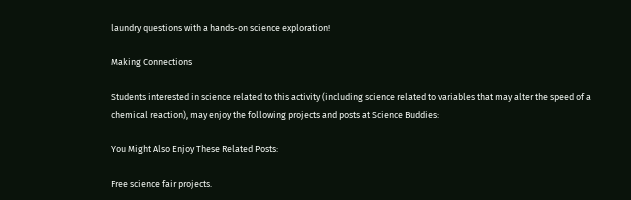laundry questions with a hands-on science exploration!

Making Connections

Students interested in science related to this activity (including science related to variables that may alter the speed of a chemical reaction), may enjoy the following projects and posts at Science Buddies:

You Might Also Enjoy These Related Posts:

Free science fair projects.